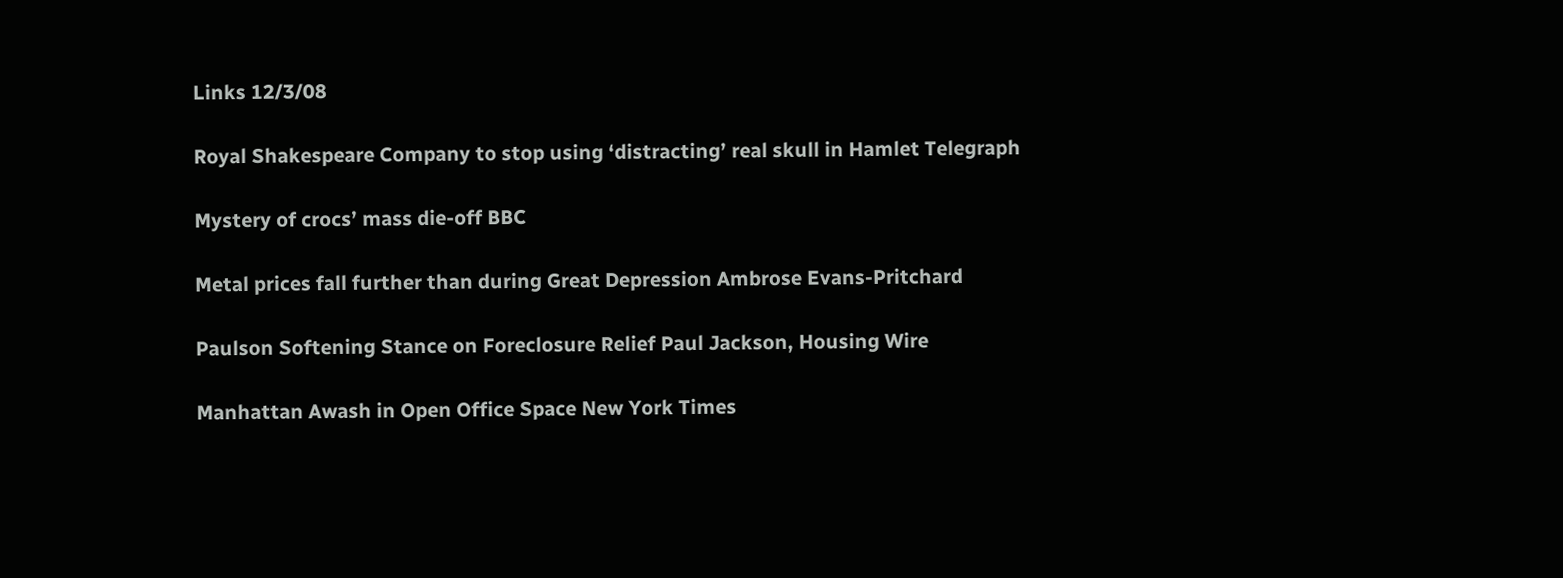Links 12/3/08

Royal Shakespeare Company to stop using ‘distracting’ real skull in Hamlet Telegraph

Mystery of crocs’ mass die-off BBC

Metal prices fall further than during Great Depression Ambrose Evans-Pritchard

Paulson Softening Stance on Foreclosure Relief Paul Jackson, Housing Wire

Manhattan Awash in Open Office Space New York Times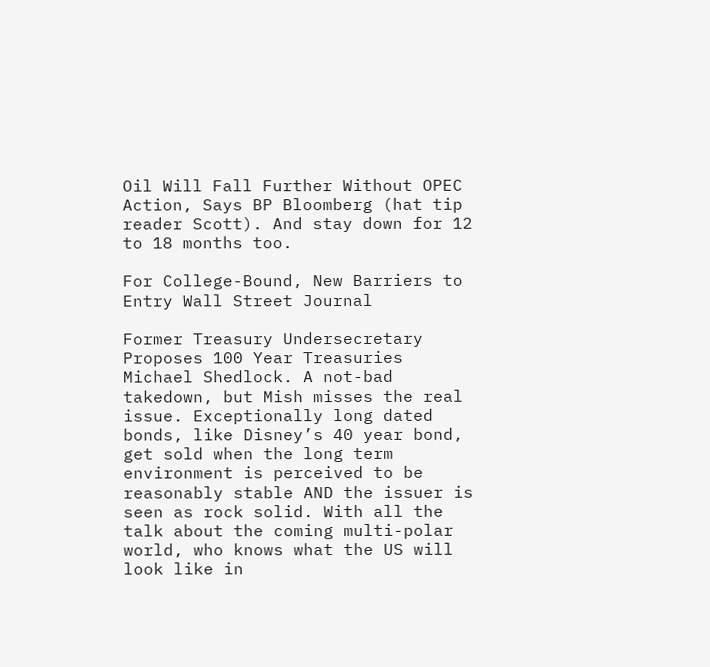Oil Will Fall Further Without OPEC Action, Says BP Bloomberg (hat tip reader Scott). And stay down for 12 to 18 months too.

For College-Bound, New Barriers to Entry Wall Street Journal

Former Treasury Undersecretary Proposes 100 Year Treasuries Michael Shedlock. A not-bad takedown, but Mish misses the real issue. Exceptionally long dated bonds, like Disney’s 40 year bond, get sold when the long term environment is perceived to be reasonably stable AND the issuer is seen as rock solid. With all the talk about the coming multi-polar world, who knows what the US will look like in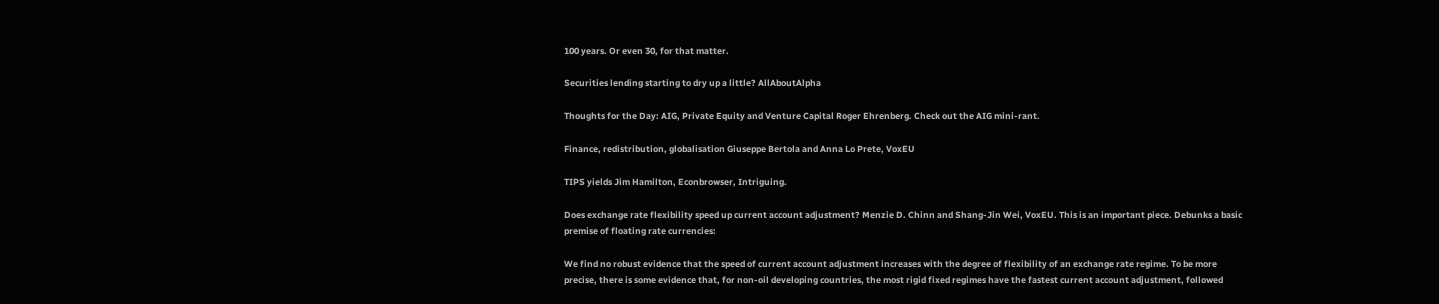100 years. Or even 30, for that matter.

Securities lending starting to dry up a little? AllAboutAlpha

Thoughts for the Day: AIG, Private Equity and Venture Capital Roger Ehrenberg. Check out the AIG mini-rant.

Finance, redistribution, globalisation Giuseppe Bertola and Anna Lo Prete, VoxEU

TIPS yields Jim Hamilton, Econbrowser, Intriguing.

Does exchange rate flexibility speed up current account adjustment? Menzie D. Chinn and Shang-Jin Wei, VoxEU. This is an important piece. Debunks a basic premise of floating rate currencies:

We find no robust evidence that the speed of current account adjustment increases with the degree of flexibility of an exchange rate regime. To be more precise, there is some evidence that, for non-oil developing countries, the most rigid fixed regimes have the fastest current account adjustment, followed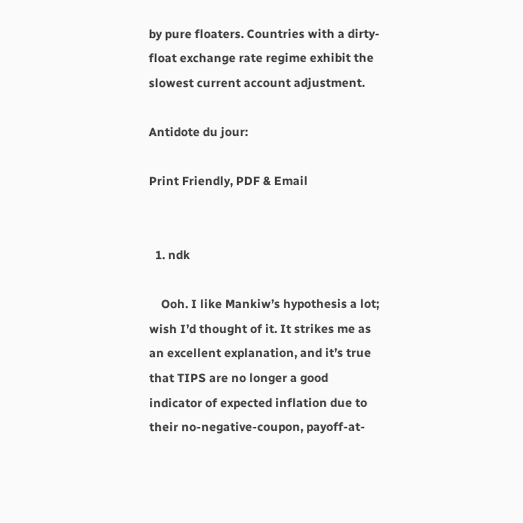by pure floaters. Countries with a dirty-float exchange rate regime exhibit the slowest current account adjustment.

Antidote du jour:

Print Friendly, PDF & Email


  1. ndk

    Ooh. I like Mankiw’s hypothesis a lot; wish I’d thought of it. It strikes me as an excellent explanation, and it’s true that TIPS are no longer a good indicator of expected inflation due to their no-negative-coupon, payoff-at-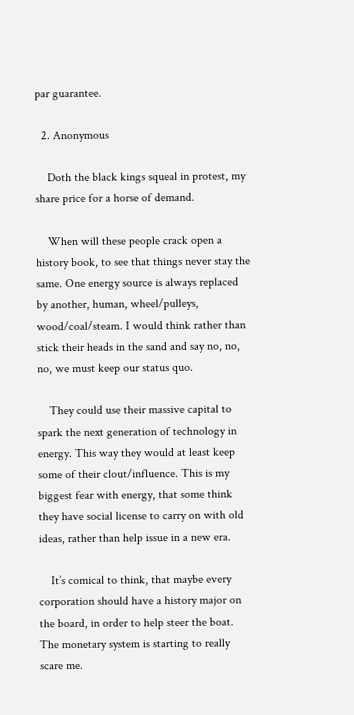par guarantee.

  2. Anonymous

    Doth the black kings squeal in protest, my share price for a horse of demand.

    When will these people crack open a history book, to see that things never stay the same. One energy source is always replaced by another, human, wheel/pulleys, wood/coal/steam. I would think rather than stick their heads in the sand and say no, no, no, we must keep our status quo.

    They could use their massive capital to spark the next generation of technology in energy. This way they would at least keep some of their clout/influence. This is my biggest fear with energy, that some think they have social license to carry on with old ideas, rather than help issue in a new era.

    It’s comical to think, that maybe every corporation should have a history major on the board, in order to help steer the boat. The monetary system is starting to really scare me.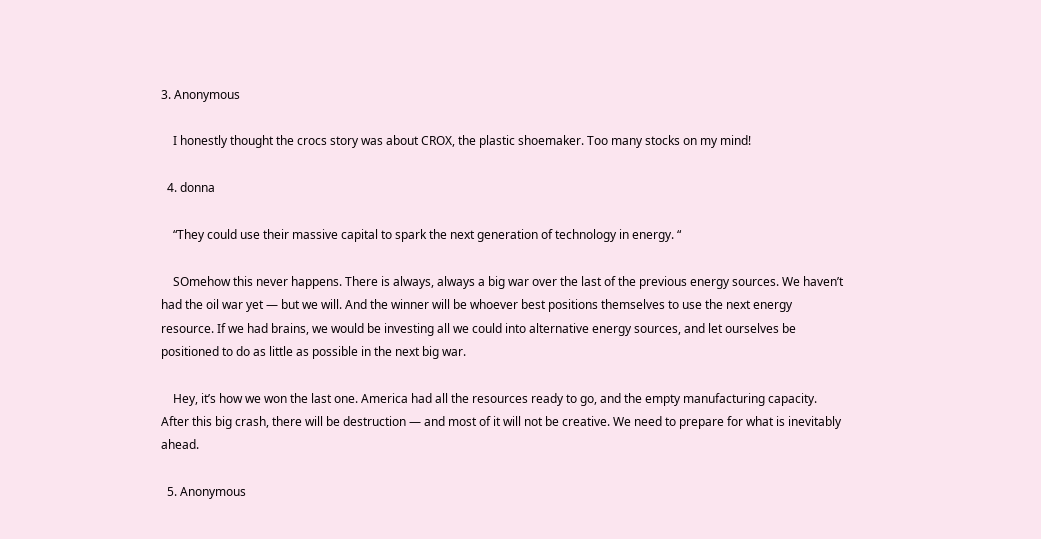3. Anonymous

    I honestly thought the crocs story was about CROX, the plastic shoemaker. Too many stocks on my mind!

  4. donna

    “They could use their massive capital to spark the next generation of technology in energy. “

    SOmehow this never happens. There is always, always a big war over the last of the previous energy sources. We haven’t had the oil war yet — but we will. And the winner will be whoever best positions themselves to use the next energy resource. If we had brains, we would be investing all we could into alternative energy sources, and let ourselves be positioned to do as little as possible in the next big war.

    Hey, it’s how we won the last one. America had all the resources ready to go, and the empty manufacturing capacity. After this big crash, there will be destruction — and most of it will not be creative. We need to prepare for what is inevitably ahead.

  5. Anonymous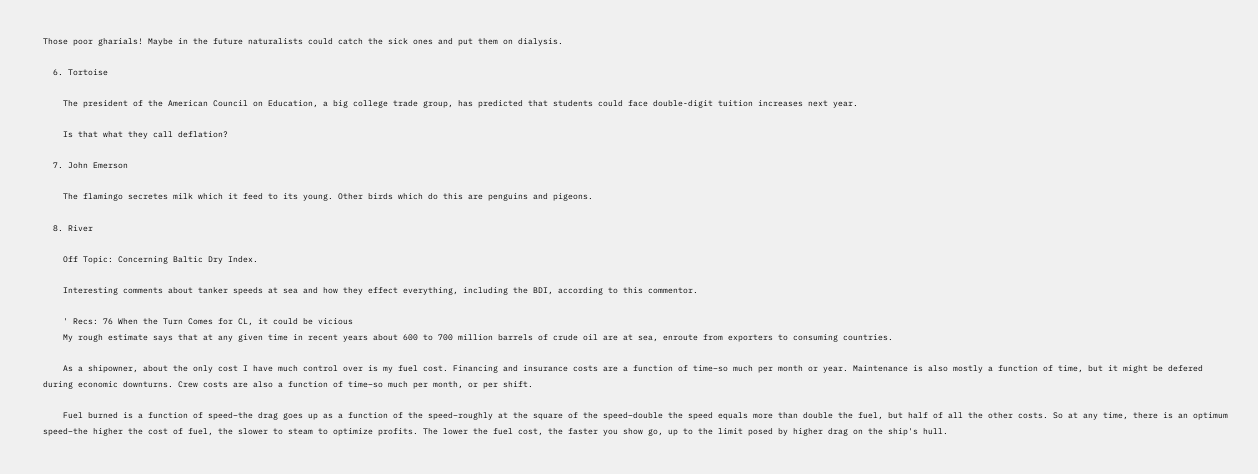Those poor gharials! Maybe in the future naturalists could catch the sick ones and put them on dialysis.

  6. Tortoise

    The president of the American Council on Education, a big college trade group, has predicted that students could face double-digit tuition increases next year.

    Is that what they call deflation?

  7. John Emerson

    The flamingo secretes milk which it feed to its young. Other birds which do this are penguins and pigeons.

  8. River

    Off Topic: Concerning Baltic Dry Index.

    Interesting comments about tanker speeds at sea and how they effect everything, including the BDI, according to this commentor.

    ' Recs: 76 When the Turn Comes for CL, it could be vicious
    My rough estimate says that at any given time in recent years about 600 to 700 million barrels of crude oil are at sea, enroute from exporters to consuming countries.

    As a shipowner, about the only cost I have much control over is my fuel cost. Financing and insurance costs are a function of time–so much per month or year. Maintenance is also mostly a function of time, but it might be defered during economic downturns. Crew costs are also a function of time–so much per month, or per shift.

    Fuel burned is a function of speed–the drag goes up as a function of the speed–roughly at the square of the speed–double the speed equals more than double the fuel, but half of all the other costs. So at any time, there is an optimum speed–the higher the cost of fuel, the slower to steam to optimize profits. The lower the fuel cost, the faster you show go, up to the limit posed by higher drag on the ship's hull.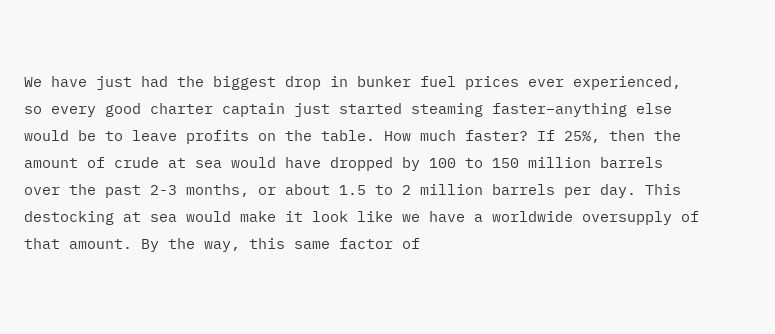We have just had the biggest drop in bunker fuel prices ever experienced, so every good charter captain just started steaming faster–anything else would be to leave profits on the table. How much faster? If 25%, then the amount of crude at sea would have dropped by 100 to 150 million barrels over the past 2-3 months, or about 1.5 to 2 million barrels per day. This destocking at sea would make it look like we have a worldwide oversupply of that amount. By the way, this same factor of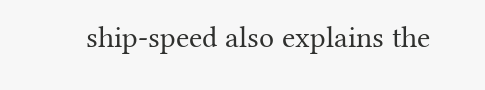ship-speed also explains the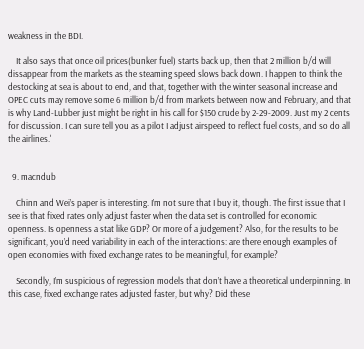weakness in the BDI.

    It also says that once oil prices(bunker fuel) starts back up, then that 2 million b/d will dissappear from the markets as the steaming speed slows back down. I happen to think the destocking at sea is about to end, and that, together with the winter seasonal increase and OPEC cuts may remove some 6 million b/d from markets between now and February, and that is why Land-Lubber just might be right in his call for $150 crude by 2-29-2009. Just my 2 cents for discussion. I can sure tell you as a pilot I adjust airspeed to reflect fuel costs, and so do all the airlines.'


  9. macndub

    Chinn and Wei’s paper is interesting. I’m not sure that I buy it, though. The first issue that I see is that fixed rates only adjust faster when the data set is controlled for economic openness. Is openness a stat like GDP? Or more of a judgement? Also, for the results to be significant, you’d need variability in each of the interactions: are there enough examples of open economies with fixed exchange rates to be meaningful, for example?

    Secondly, I’m suspicious of regression models that don’t have a theoretical underpinning. In this case, fixed exchange rates adjusted faster, but why? Did these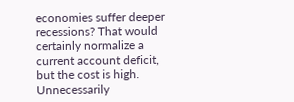economies suffer deeper recessions? That would certainly normalize a current account deficit, but the cost is high. Unnecessarily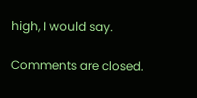high, I would say.

Comments are closed.